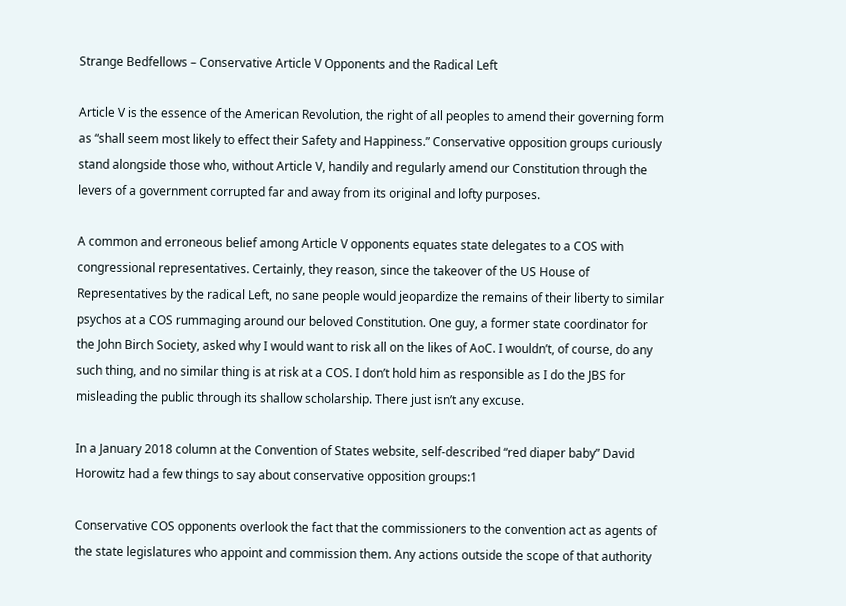Strange Bedfellows – Conservative Article V Opponents and the Radical Left

Article V is the essence of the American Revolution, the right of all peoples to amend their governing form as “shall seem most likely to effect their Safety and Happiness.” Conservative opposition groups curiously stand alongside those who, without Article V, handily and regularly amend our Constitution through the levers of a government corrupted far and away from its original and lofty purposes.

A common and erroneous belief among Article V opponents equates state delegates to a COS with congressional representatives. Certainly, they reason, since the takeover of the US House of Representatives by the radical Left, no sane people would jeopardize the remains of their liberty to similar psychos at a COS rummaging around our beloved Constitution. One guy, a former state coordinator for the John Birch Society, asked why I would want to risk all on the likes of AoC. I wouldn’t, of course, do any such thing, and no similar thing is at risk at a COS. I don’t hold him as responsible as I do the JBS for misleading the public through its shallow scholarship. There just isn’t any excuse.

In a January 2018 column at the Convention of States website, self-described “red diaper baby” David Horowitz had a few things to say about conservative opposition groups:1

Conservative COS opponents overlook the fact that the commissioners to the convention act as agents of the state legislatures who appoint and commission them. Any actions outside the scope of that authority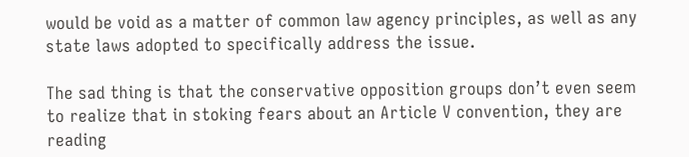would be void as a matter of common law agency principles, as well as any state laws adopted to specifically address the issue.

The sad thing is that the conservative opposition groups don’t even seem to realize that in stoking fears about an Article V convention, they are reading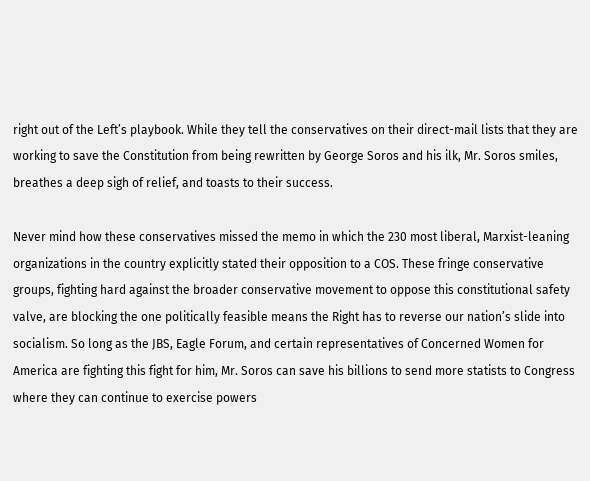right out of the Left’s playbook. While they tell the conservatives on their direct-mail lists that they are working to save the Constitution from being rewritten by George Soros and his ilk, Mr. Soros smiles, breathes a deep sigh of relief, and toasts to their success.

Never mind how these conservatives missed the memo in which the 230 most liberal, Marxist-leaning organizations in the country explicitly stated their opposition to a COS. These fringe conservative groups, fighting hard against the broader conservative movement to oppose this constitutional safety valve, are blocking the one politically feasible means the Right has to reverse our nation’s slide into socialism. So long as the JBS, Eagle Forum, and certain representatives of Concerned Women for America are fighting this fight for him, Mr. Soros can save his billions to send more statists to Congress where they can continue to exercise powers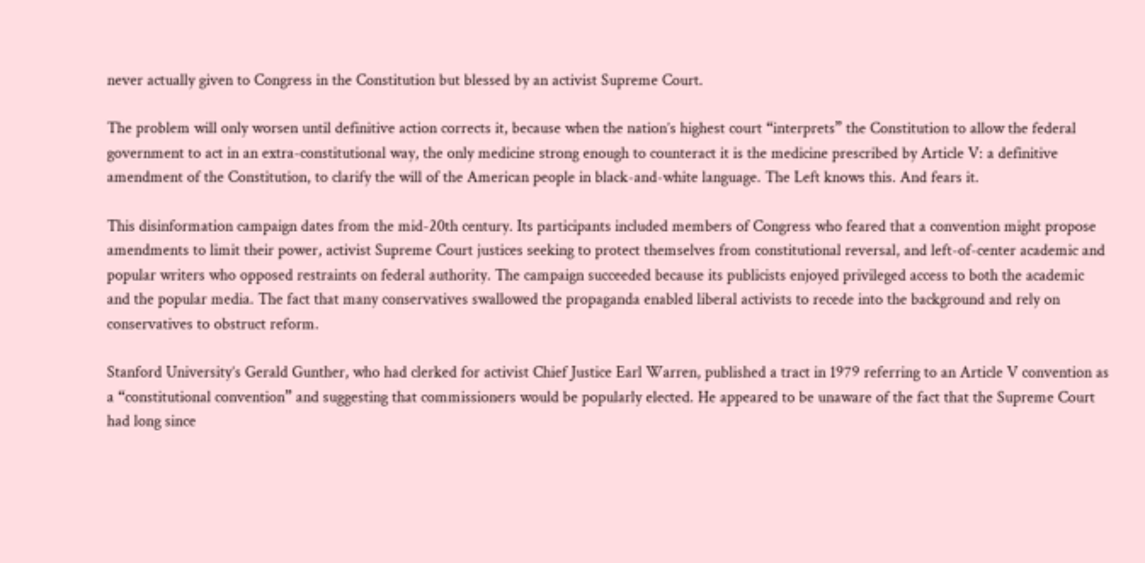never actually given to Congress in the Constitution but blessed by an activist Supreme Court.

The problem will only worsen until definitive action corrects it, because when the nation’s highest court “interprets” the Constitution to allow the federal government to act in an extra-constitutional way, the only medicine strong enough to counteract it is the medicine prescribed by Article V: a definitive amendment of the Constitution, to clarify the will of the American people in black-and-white language. The Left knows this. And fears it.

This disinformation campaign dates from the mid-20th century. Its participants included members of Congress who feared that a convention might propose amendments to limit their power, activist Supreme Court justices seeking to protect themselves from constitutional reversal, and left-of-center academic and popular writers who opposed restraints on federal authority. The campaign succeeded because its publicists enjoyed privileged access to both the academic and the popular media. The fact that many conservatives swallowed the propaganda enabled liberal activists to recede into the background and rely on conservatives to obstruct reform.

Stanford University’s Gerald Gunther, who had clerked for activist Chief Justice Earl Warren, published a tract in 1979 referring to an Article V convention as a “constitutional convention” and suggesting that commissioners would be popularly elected. He appeared to be unaware of the fact that the Supreme Court had long since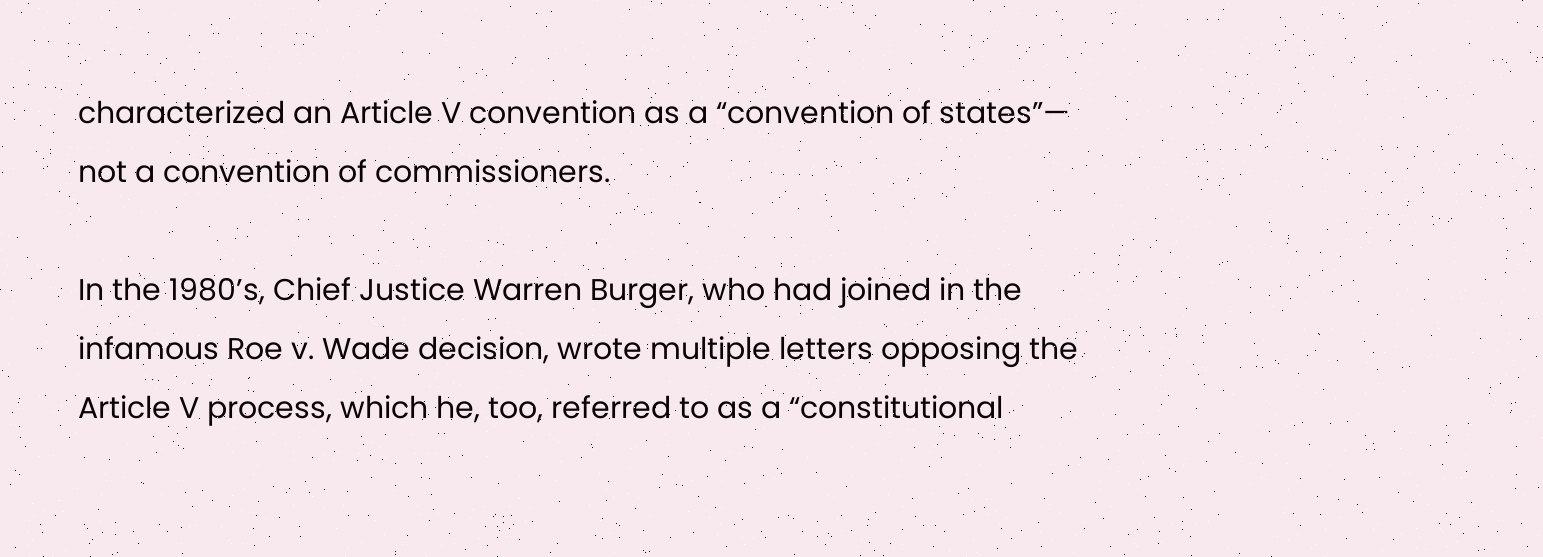characterized an Article V convention as a “convention of states”— not a convention of commissioners.

In the 1980’s, Chief Justice Warren Burger, who had joined in the infamous Roe v. Wade decision, wrote multiple letters opposing the Article V process, which he, too, referred to as a “constitutional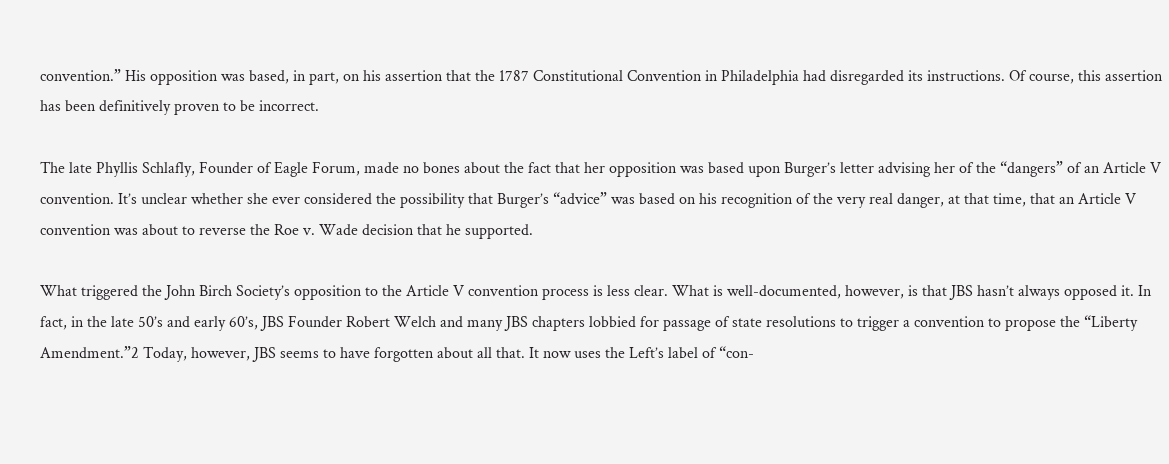convention.” His opposition was based, in part, on his assertion that the 1787 Constitutional Convention in Philadelphia had disregarded its instructions. Of course, this assertion has been definitively proven to be incorrect.

The late Phyllis Schlafly, Founder of Eagle Forum, made no bones about the fact that her opposition was based upon Burger’s letter advising her of the “dangers” of an Article V convention. It’s unclear whether she ever considered the possibility that Burger’s “advice” was based on his recognition of the very real danger, at that time, that an Article V convention was about to reverse the Roe v. Wade decision that he supported.

What triggered the John Birch Society’s opposition to the Article V convention process is less clear. What is well-documented, however, is that JBS hasn’t always opposed it. In fact, in the late 50’s and early 60’s, JBS Founder Robert Welch and many JBS chapters lobbied for passage of state resolutions to trigger a convention to propose the “Liberty Amendment.”2 Today, however, JBS seems to have forgotten about all that. It now uses the Left’s label of “con-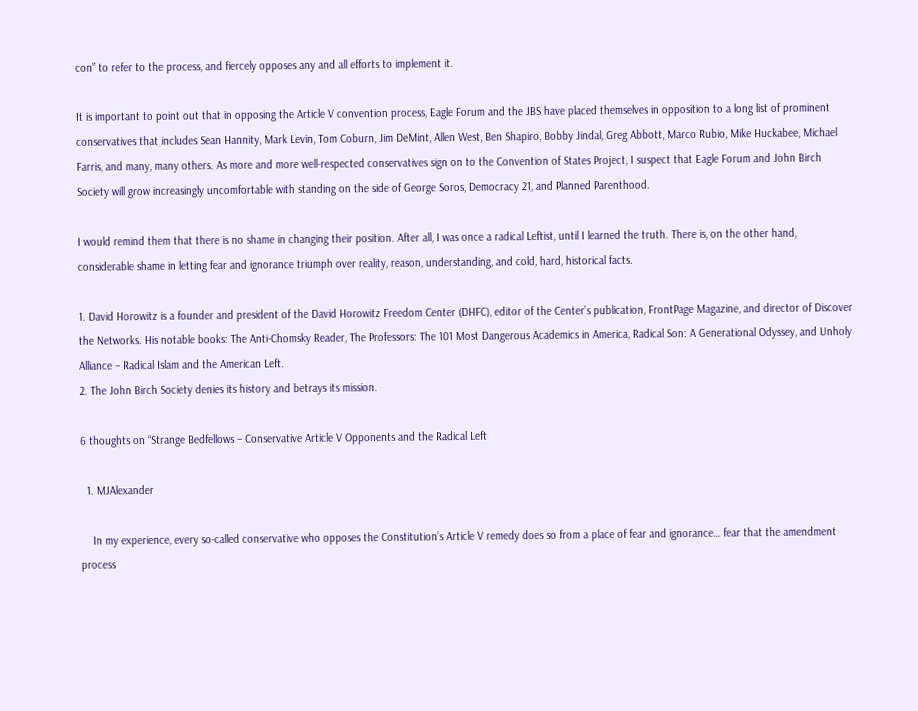con” to refer to the process, and fiercely opposes any and all efforts to implement it.

It is important to point out that in opposing the Article V convention process, Eagle Forum and the JBS have placed themselves in opposition to a long list of prominent conservatives that includes Sean Hannity, Mark Levin, Tom Coburn, Jim DeMint, Allen West, Ben Shapiro, Bobby Jindal, Greg Abbott, Marco Rubio, Mike Huckabee, Michael Farris, and many, many others. As more and more well-respected conservatives sign on to the Convention of States Project, I suspect that Eagle Forum and John Birch Society will grow increasingly uncomfortable with standing on the side of George Soros, Democracy 21, and Planned Parenthood.

I would remind them that there is no shame in changing their position. After all, I was once a radical Leftist, until I learned the truth. There is, on the other hand, considerable shame in letting fear and ignorance triumph over reality, reason, understanding, and cold, hard, historical facts.

1. David Horowitz is a founder and president of the David Horowitz Freedom Center (DHFC), editor of the Center’s publication, FrontPage Magazine, and director of Discover the Networks. His notable books: The Anti-Chomsky Reader, The Professors: The 101 Most Dangerous Academics in America, Radical Son: A Generational Odyssey, and Unholy Alliance – Radical Islam and the American Left.
2. The John Birch Society denies its history and betrays its mission.

6 thoughts on “Strange Bedfellows – Conservative Article V Opponents and the Radical Left

  1. MJAlexander

    In my experience, every so-called conservative who opposes the Constitution’s Article V remedy does so from a place of fear and ignorance… fear that the amendment process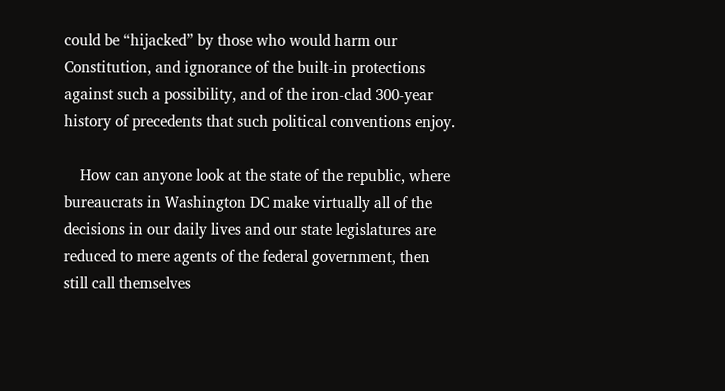could be “hijacked” by those who would harm our Constitution, and ignorance of the built-in protections against such a possibility, and of the iron-clad 300-year history of precedents that such political conventions enjoy.

    How can anyone look at the state of the republic, where bureaucrats in Washington DC make virtually all of the decisions in our daily lives and our state legislatures are reduced to mere agents of the federal government, then still call themselves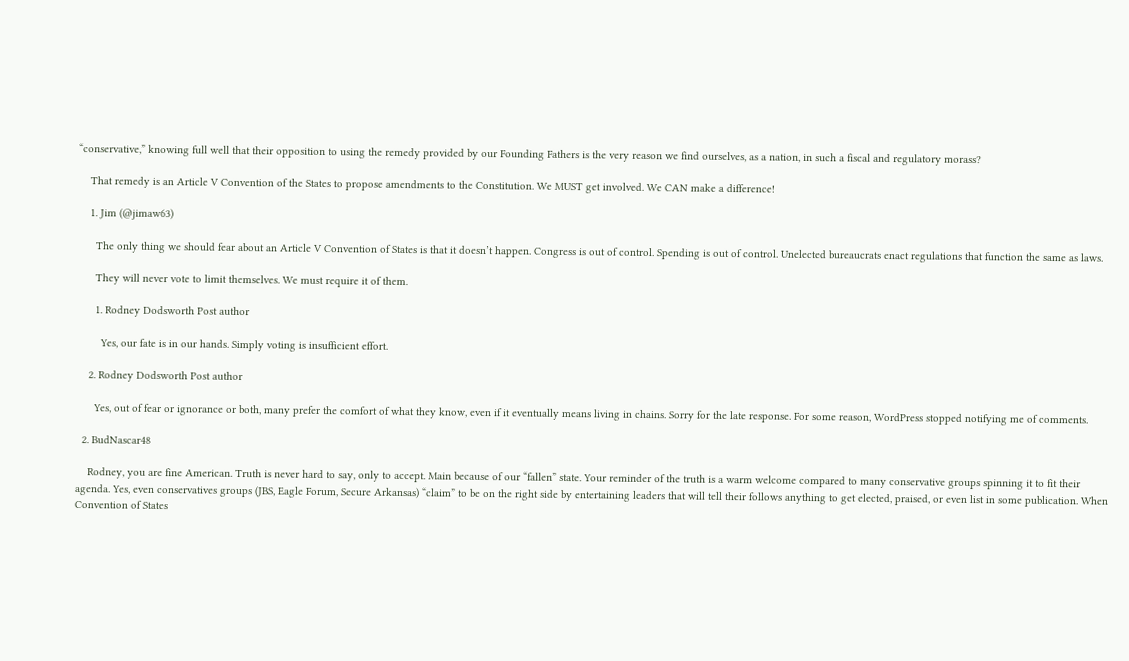“conservative,” knowing full well that their opposition to using the remedy provided by our Founding Fathers is the very reason we find ourselves, as a nation, in such a fiscal and regulatory morass?

    That remedy is an Article V Convention of the States to propose amendments to the Constitution. We MUST get involved. We CAN make a difference!

    1. Jim (@jimaw63)

      The only thing we should fear about an Article V Convention of States is that it doesn’t happen. Congress is out of control. Spending is out of control. Unelected bureaucrats enact regulations that function the same as laws.

      They will never vote to limit themselves. We must require it of them.

      1. Rodney Dodsworth Post author

        Yes, our fate is in our hands. Simply voting is insufficient effort.

    2. Rodney Dodsworth Post author

      Yes, out of fear or ignorance or both, many prefer the comfort of what they know, even if it eventually means living in chains. Sorry for the late response. For some reason, WordPress stopped notifying me of comments.

  2. BudNascar48

    Rodney, you are fine American. Truth is never hard to say, only to accept. Main because of our “fallen” state. Your reminder of the truth is a warm welcome compared to many conservative groups spinning it to fit their agenda. Yes, even conservatives groups (JBS, Eagle Forum, Secure Arkansas) “claim” to be on the right side by entertaining leaders that will tell their follows anything to get elected, praised, or even list in some publication. When Convention of States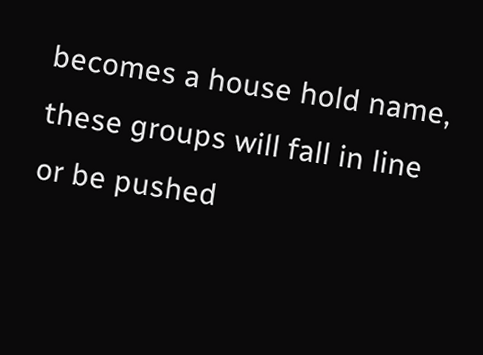becomes a house hold name, these groups will fall in line or be pushed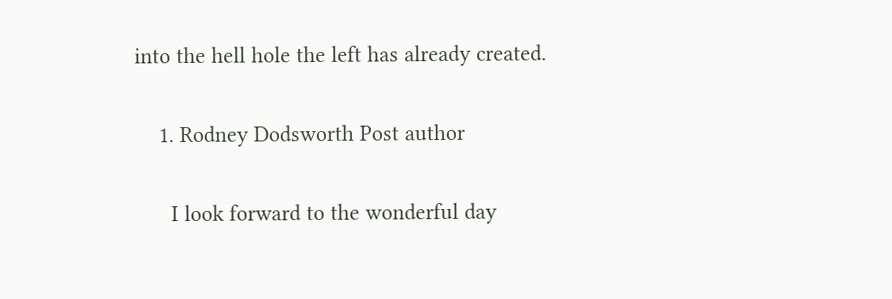into the hell hole the left has already created.

    1. Rodney Dodsworth Post author

      I look forward to the wonderful day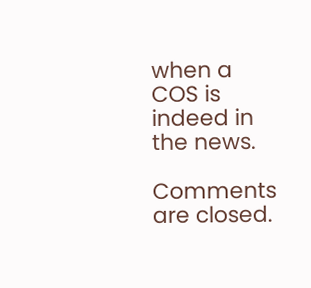when a COS is indeed in the news.

Comments are closed.